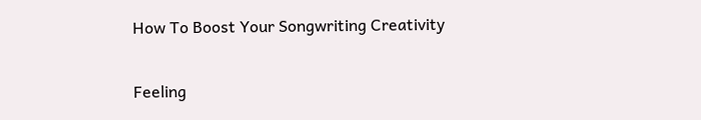How To Boost Your Songwriting Creativity

Feeling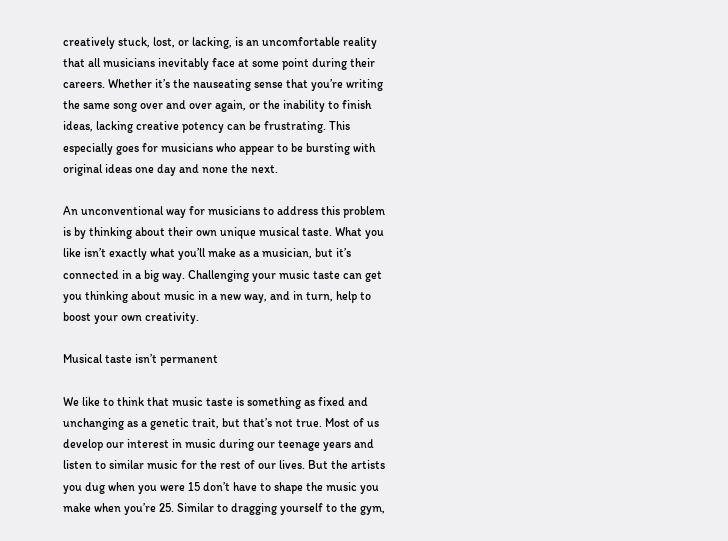creatively stuck, lost, or lacking, is an uncomfortable reality that all musicians inevitably face at some point during their careers. Whether it’s the nauseating sense that you’re writing the same song over and over again, or the inability to finish ideas, lacking creative potency can be frustrating. This especially goes for musicians who appear to be bursting with original ideas one day and none the next.

An unconventional way for musicians to address this problem is by thinking about their own unique musical taste. What you like isn’t exactly what you’ll make as a musician, but it’s connected in a big way. Challenging your music taste can get you thinking about music in a new way, and in turn, help to boost your own creativity.

Musical taste isn’t permanent

We like to think that music taste is something as fixed and unchanging as a genetic trait, but that’s not true. Most of us develop our interest in music during our teenage years and listen to similar music for the rest of our lives. But the artists you dug when you were 15 don’t have to shape the music you make when you’re 25. Similar to dragging yourself to the gym,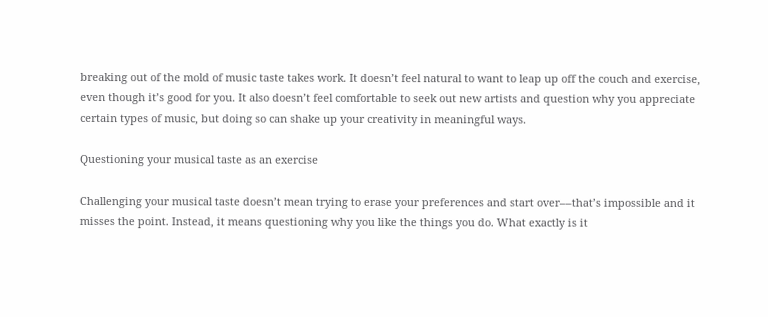breaking out of the mold of music taste takes work. It doesn’t feel natural to want to leap up off the couch and exercise, even though it’s good for you. It also doesn’t feel comfortable to seek out new artists and question why you appreciate certain types of music, but doing so can shake up your creativity in meaningful ways.

Questioning your musical taste as an exercise

Challenging your musical taste doesn’t mean trying to erase your preferences and start over––that’s impossible and it misses the point. Instead, it means questioning why you like the things you do. What exactly is it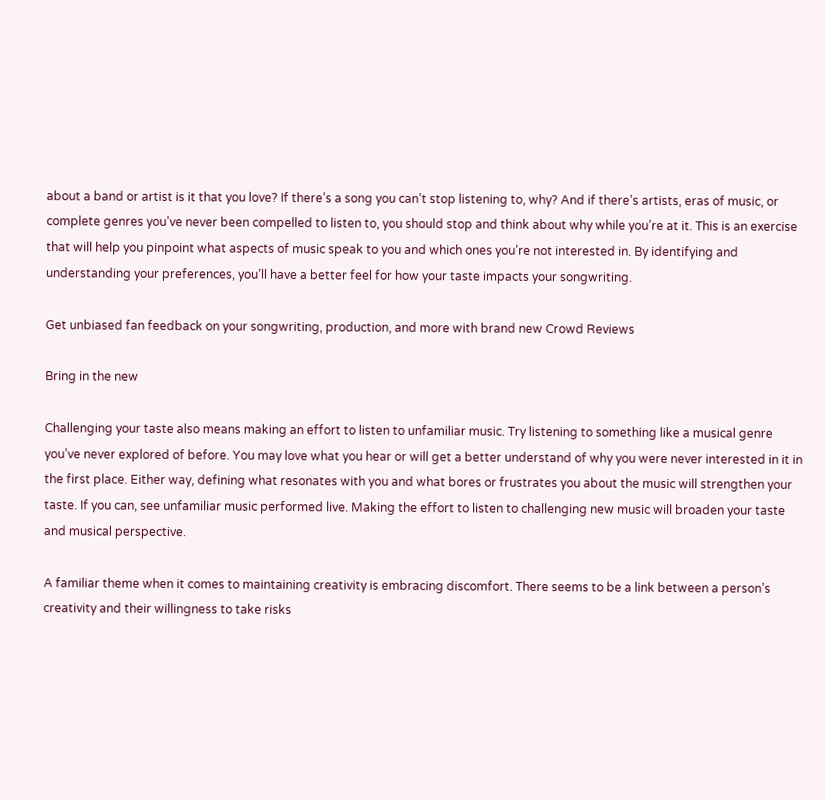about a band or artist is it that you love? If there’s a song you can’t stop listening to, why? And if there’s artists, eras of music, or complete genres you’ve never been compelled to listen to, you should stop and think about why while you’re at it. This is an exercise that will help you pinpoint what aspects of music speak to you and which ones you’re not interested in. By identifying and understanding your preferences, you’ll have a better feel for how your taste impacts your songwriting.

Get unbiased fan feedback on your songwriting, production, and more with brand new Crowd Reviews

Bring in the new

Challenging your taste also means making an effort to listen to unfamiliar music. Try listening to something like a musical genre you’ve never explored of before. You may love what you hear or will get a better understand of why you were never interested in it in the first place. Either way, defining what resonates with you and what bores or frustrates you about the music will strengthen your taste. If you can, see unfamiliar music performed live. Making the effort to listen to challenging new music will broaden your taste and musical perspective.

A familiar theme when it comes to maintaining creativity is embracing discomfort. There seems to be a link between a person’s creativity and their willingness to take risks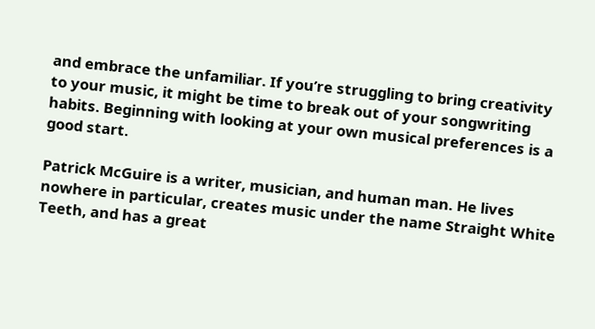and embrace the unfamiliar. If you’re struggling to bring creativity to your music, it might be time to break out of your songwriting habits. Beginning with looking at your own musical preferences is a good start.

Patrick McGuire is a writer, musician, and human man. He lives nowhere in particular, creates music under the name Straight White Teeth, and has a great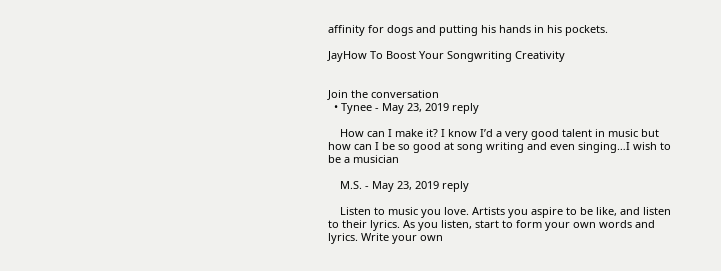affinity for dogs and putting his hands in his pockets.

JayHow To Boost Your Songwriting Creativity


Join the conversation
  • Tynee - May 23, 2019 reply

    How can I make it? I know I’d a very good talent in music but how can I be so good at song writing and even singing…I wish to be a musician

    M.S. - May 23, 2019 reply

    Listen to music you love. Artists you aspire to be like, and listen to their lyrics. As you listen, start to form your own words and lyrics. Write your own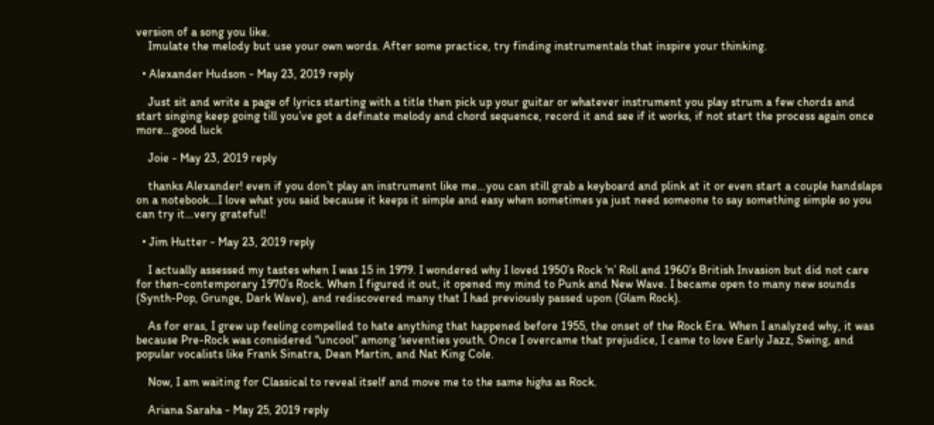version of a song you like.
    Imulate the melody but use your own words. After some practice, try finding instrumentals that inspire your thinking.

  • Alexander Hudson - May 23, 2019 reply

    Just sit and write a page of lyrics starting with a title then pick up your guitar or whatever instrument you play strum a few chords and start singing keep going till you’ve got a definate melody and chord sequence, record it and see if it works, if not start the process again once more…good luck

    Joie - May 23, 2019 reply

    thanks Alexander! even if you don’t play an instrument like me…you can still grab a keyboard and plink at it or even start a couple handslaps on a notebook…I love what you said because it keeps it simple and easy when sometimes ya just need someone to say something simple so you can try it…very grateful!

  • Jim Hutter - May 23, 2019 reply

    I actually assessed my tastes when I was 15 in 1979. I wondered why I loved 1950’s Rock ‘n’ Roll and 1960’s British Invasion but did not care for then-contemporary 1970’s Rock. When I figured it out, it opened my mind to Punk and New Wave. I became open to many new sounds (Synth-Pop, Grunge, Dark Wave), and rediscovered many that I had previously passed upon (Glam Rock).

    As for eras, I grew up feeling compelled to hate anything that happened before 1955, the onset of the Rock Era. When I analyzed why, it was because Pre-Rock was considered “uncool” among ‘seventies youth. Once I overcame that prejudice, I came to love Early Jazz, Swing, and popular vocalists like Frank Sinatra, Dean Martin, and Nat King Cole.

    Now, I am waiting for Classical to reveal itself and move me to the same highs as Rock.

    Ariana Saraha - May 25, 2019 reply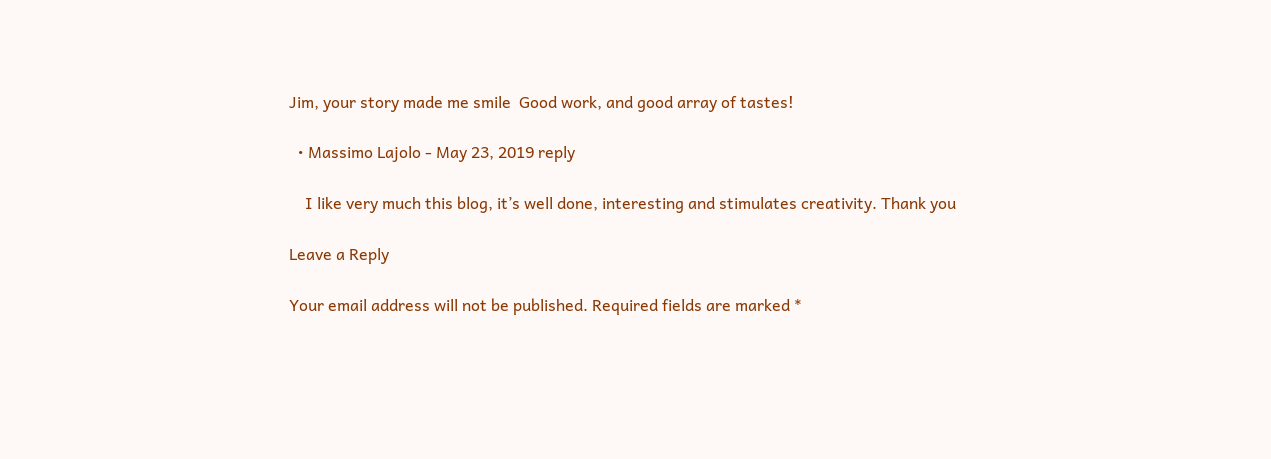Jim, your story made me smile  Good work, and good array of tastes!

  • Massimo Lajolo - May 23, 2019 reply

    I like very much this blog, it’s well done, interesting and stimulates creativity. Thank you

Leave a Reply

Your email address will not be published. Required fields are marked *